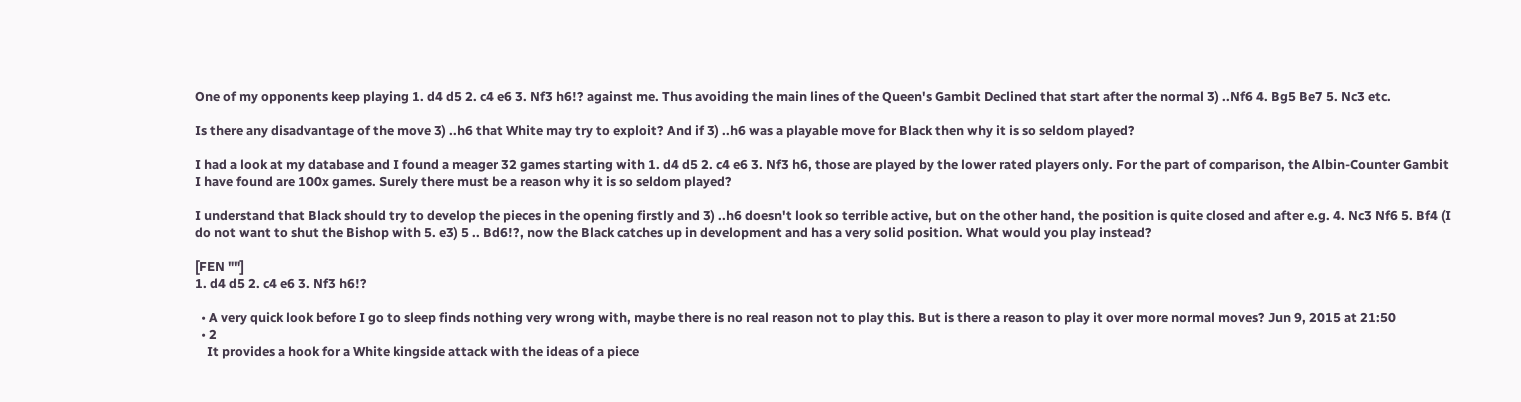One of my opponents keep playing 1. d4 d5 2. c4 e6 3. Nf3 h6!? against me. Thus avoiding the main lines of the Queen's Gambit Declined that start after the normal 3) ..Nf6 4. Bg5 Be7 5. Nc3 etc.

Is there any disadvantage of the move 3) ..h6 that White may try to exploit? And if 3) ..h6 was a playable move for Black then why it is so seldom played?

I had a look at my database and I found a meager 32 games starting with 1. d4 d5 2. c4 e6 3. Nf3 h6, those are played by the lower rated players only. For the part of comparison, the Albin-Counter Gambit I have found are 100x games. Surely there must be a reason why it is so seldom played?

I understand that Black should try to develop the pieces in the opening firstly and 3) ..h6 doesn't look so terrible active, but on the other hand, the position is quite closed and after e.g. 4. Nc3 Nf6 5. Bf4 (I do not want to shut the Bishop with 5. e3) 5 .. Bd6!?, now the Black catches up in development and has a very solid position. What would you play instead?

[FEN ""]
1. d4 d5 2. c4 e6 3. Nf3 h6!?

  • A very quick look before I go to sleep finds nothing very wrong with, maybe there is no real reason not to play this. But is there a reason to play it over more normal moves? Jun 9, 2015 at 21:50
  • 2
    It provides a hook for a White kingside attack with the ideas of a piece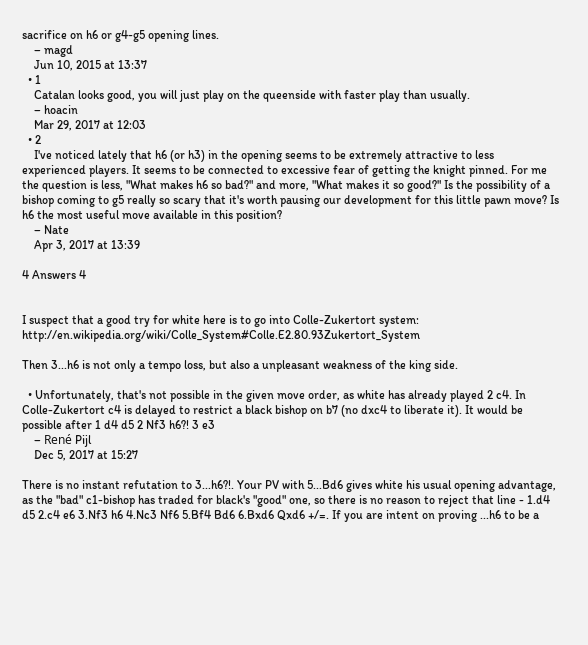sacrifice on h6 or g4-g5 opening lines.
    – magd
    Jun 10, 2015 at 13:37
  • 1
    Catalan looks good, you will just play on the queenside with faster play than usually.
    – hoacin
    Mar 29, 2017 at 12:03
  • 2
    I've noticed lately that h6 (or h3) in the opening seems to be extremely attractive to less experienced players. It seems to be connected to excessive fear of getting the knight pinned. For me the question is less, "What makes h6 so bad?" and more, "What makes it so good?" Is the possibility of a bishop coming to g5 really so scary that it's worth pausing our development for this little pawn move? Is h6 the most useful move available in this position?
    – Nate
    Apr 3, 2017 at 13:39

4 Answers 4


I suspect that a good try for white here is to go into Colle-Zukertort system: http://en.wikipedia.org/wiki/Colle_System#Colle.E2.80.93Zukertort_System

Then 3...h6 is not only a tempo loss, but also a unpleasant weakness of the king side.

  • Unfortunately, that's not possible in the given move order, as white has already played 2 c4. In Colle-Zukertort c4 is delayed to restrict a black bishop on b7 (no dxc4 to liberate it). It would be possible after 1 d4 d5 2 Nf3 h6?! 3 e3
    – René Pijl
    Dec 5, 2017 at 15:27

There is no instant refutation to 3...h6?!. Your PV with 5...Bd6 gives white his usual opening advantage, as the "bad" c1-bishop has traded for black's "good" one, so there is no reason to reject that line - 1.d4 d5 2.c4 e6 3.Nf3 h6 4.Nc3 Nf6 5.Bf4 Bd6 6.Bxd6 Qxd6 +/=. If you are intent on proving ...h6 to be a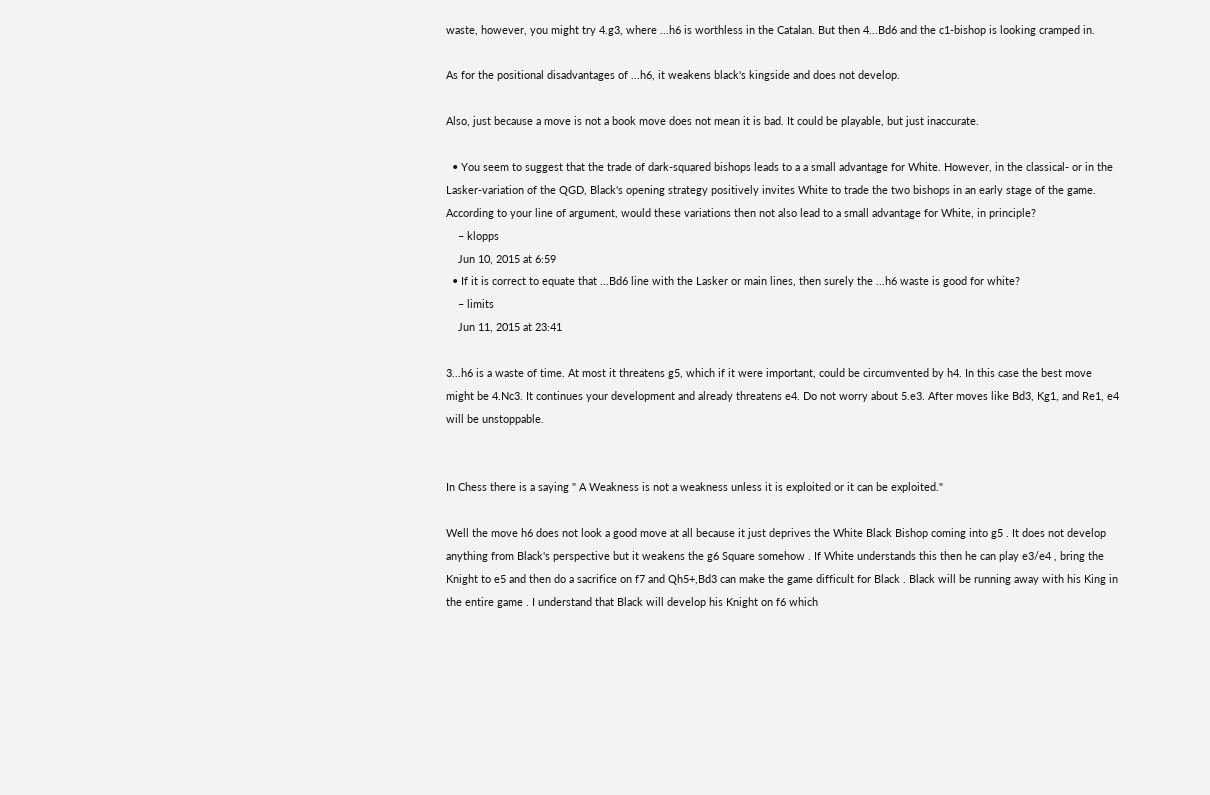waste, however, you might try 4.g3, where ...h6 is worthless in the Catalan. But then 4...Bd6 and the c1-bishop is looking cramped in.

As for the positional disadvantages of ...h6, it weakens black's kingside and does not develop.

Also, just because a move is not a book move does not mean it is bad. It could be playable, but just inaccurate.

  • You seem to suggest that the trade of dark-squared bishops leads to a a small advantage for White. However, in the classical- or in the Lasker-variation of the QGD, Black's opening strategy positively invites White to trade the two bishops in an early stage of the game. According to your line of argument, would these variations then not also lead to a small advantage for White, in principle?
    – klopps
    Jun 10, 2015 at 6:59
  • If it is correct to equate that ...Bd6 line with the Lasker or main lines, then surely the ...h6 waste is good for white?
    – limits
    Jun 11, 2015 at 23:41

3...h6 is a waste of time. At most it threatens g5, which if it were important, could be circumvented by h4. In this case the best move might be 4.Nc3. It continues your development and already threatens e4. Do not worry about 5.e3. After moves like Bd3, Kg1, and Re1, e4 will be unstoppable.


In Chess there is a saying " A Weakness is not a weakness unless it is exploited or it can be exploited."

Well the move h6 does not look a good move at all because it just deprives the White Black Bishop coming into g5 . It does not develop anything from Black's perspective but it weakens the g6 Square somehow . If White understands this then he can play e3/e4 , bring the Knight to e5 and then do a sacrifice on f7 and Qh5+,Bd3 can make the game difficult for Black . Black will be running away with his King in the entire game . I understand that Black will develop his Knight on f6 which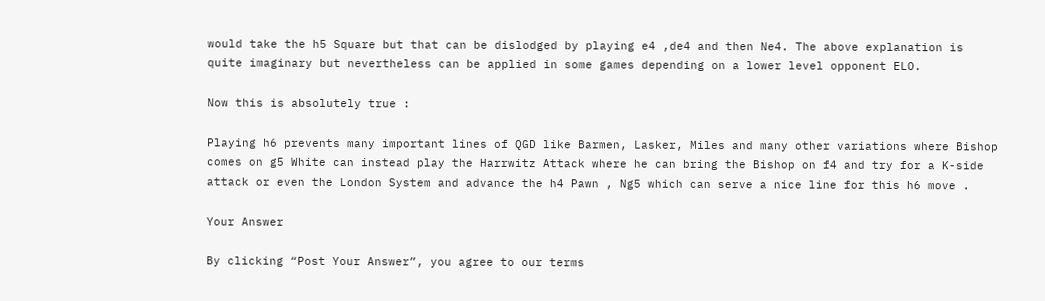would take the h5 Square but that can be dislodged by playing e4 ,de4 and then Ne4. The above explanation is quite imaginary but nevertheless can be applied in some games depending on a lower level opponent ELO.

Now this is absolutely true :

Playing h6 prevents many important lines of QGD like Barmen, Lasker, Miles and many other variations where Bishop comes on g5 White can instead play the Harrwitz Attack where he can bring the Bishop on f4 and try for a K-side attack or even the London System and advance the h4 Pawn , Ng5 which can serve a nice line for this h6 move .

Your Answer

By clicking “Post Your Answer”, you agree to our terms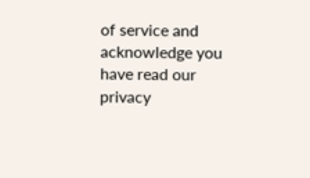of service and acknowledge you have read our privacy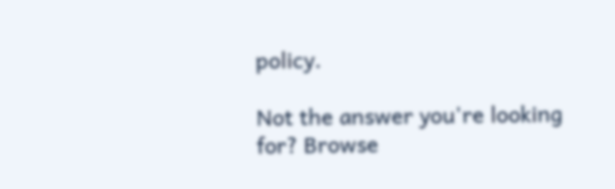policy.

Not the answer you're looking for? Browse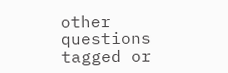other questions tagged or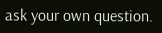ask your own question.